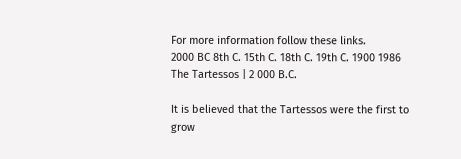For more information follow these links.
2000 BC 8th C. 15th C. 18th C. 19th C. 1900 1986
The Tartessos | 2 000 B.C.

It is believed that the Tartessos were the first to grow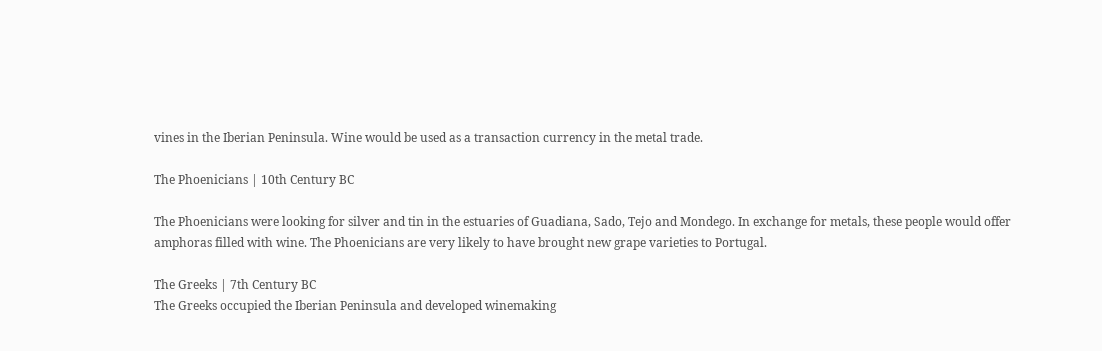vines in the Iberian Peninsula. Wine would be used as a transaction currency in the metal trade.

The Phoenicians | 10th Century BC

The Phoenicians were looking for silver and tin in the estuaries of Guadiana, Sado, Tejo and Mondego. In exchange for metals, these people would offer amphoras filled with wine. The Phoenicians are very likely to have brought new grape varieties to Portugal.

The Greeks | 7th Century BC
The Greeks occupied the Iberian Peninsula and developed winemaking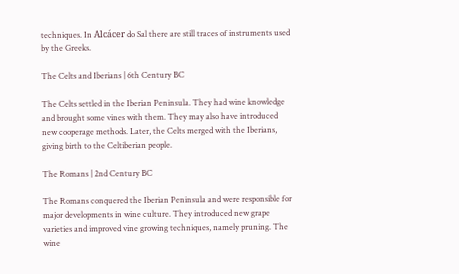techniques. In Alcácer do Sal there are still traces of instruments used by the Greeks.

The Celts and Iberians | 6th Century BC

The Celts settled in the Iberian Peninsula. They had wine knowledge and brought some vines with them. They may also have introduced new cooperage methods. Later, the Celts merged with the Iberians, giving birth to the Celtiberian people.

The Romans | 2nd Century BC

The Romans conquered the Iberian Peninsula and were responsible for major developments in wine culture. They introduced new grape varieties and improved vine growing techniques, namely pruning. The wine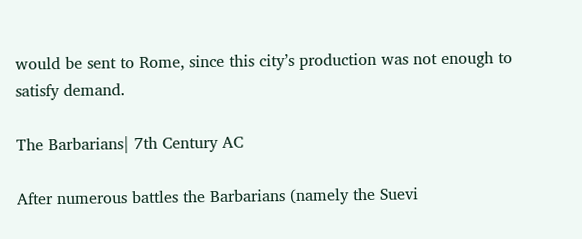would be sent to Rome, since this city’s production was not enough to satisfy demand.

The Barbarians| 7th Century AC

After numerous battles the Barbarians (namely the Suevi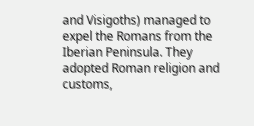and Visigoths) managed to expel the Romans from the Iberian Peninsula. They adopted Roman religion and customs,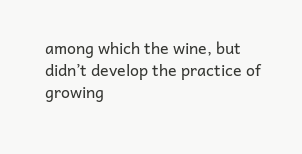among which the wine, but didn’t develop the practice of growing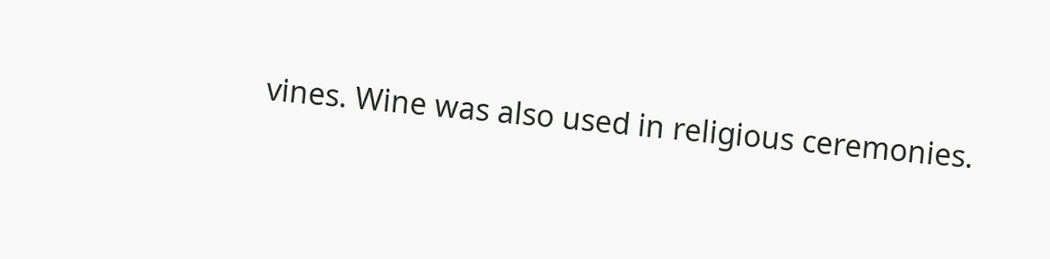vines. Wine was also used in religious ceremonies.